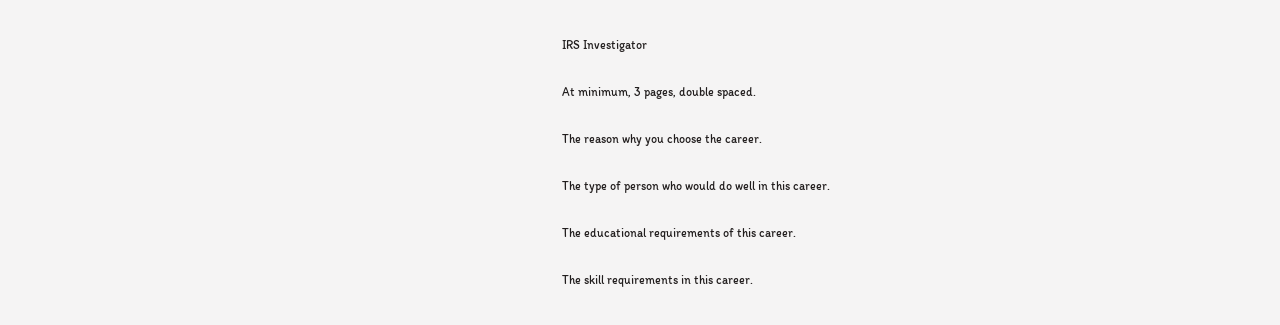IRS Investigator

At minimum, 3 pages, double spaced.

The reason why you choose the career.

The type of person who would do well in this career.

The educational requirements of this career.

The skill requirements in this career.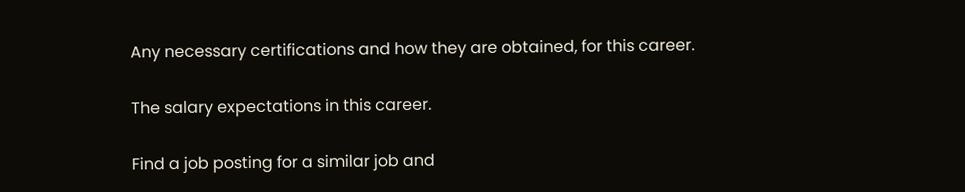Any necessary certifications and how they are obtained, for this career.

The salary expectations in this career.

Find a job posting for a similar job and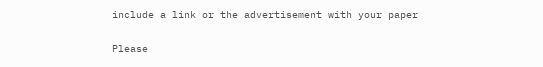include a link or the advertisement with your paper

Please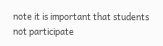note it is important that students not participate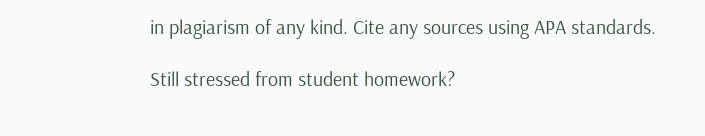in plagiarism of any kind. Cite any sources using APA standards.

Still stressed from student homework?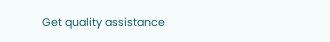Get quality assistance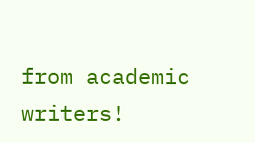from academic writers!